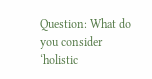Question: What do you consider ‘holistic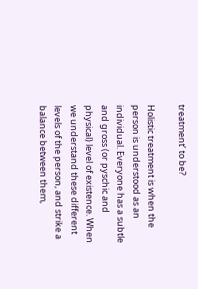treatment’ to be?

Holistic treatment is when the person is understood as an individual. Everyone has a subtle and gross (or pyschic and physical) level of existence. When we understand these different levels of the person, and strike a balance between them,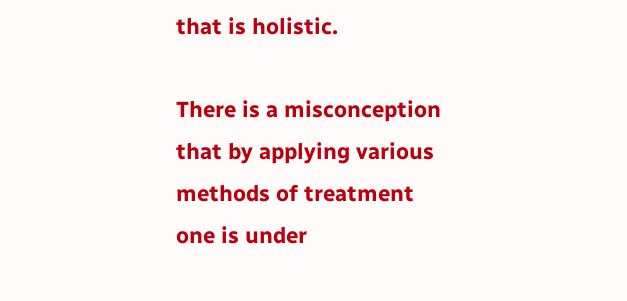that is holistic.

There is a misconception that by applying various methods of treatment one is under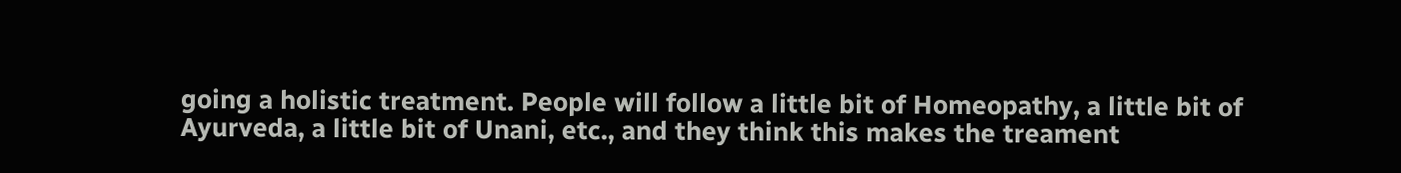going a holistic treatment. People will follow a little bit of Homeopathy, a little bit of Ayurveda, a little bit of Unani, etc., and they think this makes the treament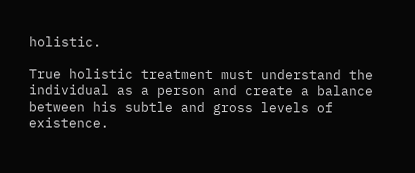holistic.

True holistic treatment must understand the individual as a person and create a balance between his subtle and gross levels of existence.